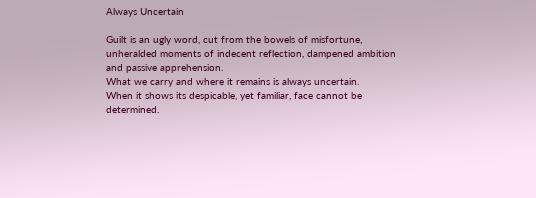Always Uncertain

Guilt is an ugly word, cut from the bowels of misfortune, unheralded moments of indecent reflection, dampened ambition and passive apprehension.
What we carry and where it remains is always uncertain.
When it shows its despicable, yet familiar, face cannot be determined.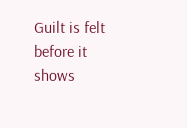Guilt is felt before it shows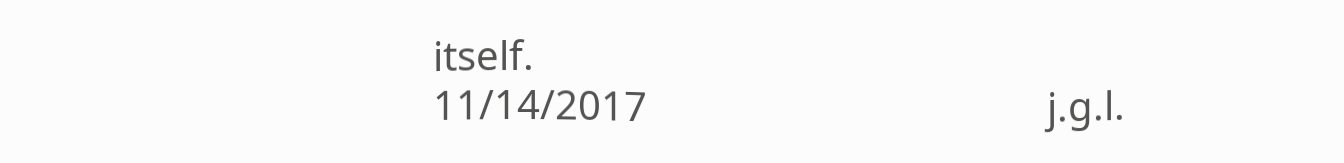itself.
11/14/2017                                        j.g.l.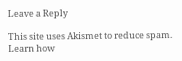Leave a Reply

This site uses Akismet to reduce spam. Learn how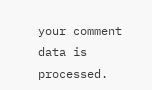your comment data is processed.